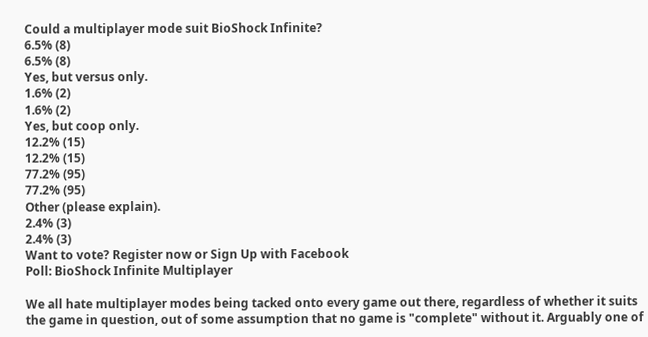Could a multiplayer mode suit BioShock Infinite?
6.5% (8)
6.5% (8)
Yes, but versus only.
1.6% (2)
1.6% (2)
Yes, but coop only.
12.2% (15)
12.2% (15)
77.2% (95)
77.2% (95)
Other (please explain).
2.4% (3)
2.4% (3)
Want to vote? Register now or Sign Up with Facebook
Poll: BioShock Infinite Multiplayer

We all hate multiplayer modes being tacked onto every game out there, regardless of whether it suits the game in question, out of some assumption that no game is "complete" without it. Arguably one of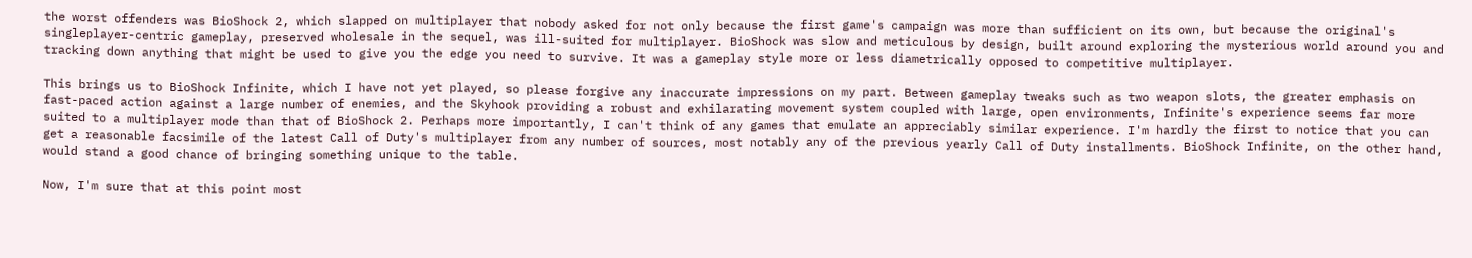the worst offenders was BioShock 2, which slapped on multiplayer that nobody asked for not only because the first game's campaign was more than sufficient on its own, but because the original's singleplayer-centric gameplay, preserved wholesale in the sequel, was ill-suited for multiplayer. BioShock was slow and meticulous by design, built around exploring the mysterious world around you and tracking down anything that might be used to give you the edge you need to survive. It was a gameplay style more or less diametrically opposed to competitive multiplayer.

This brings us to BioShock Infinite, which I have not yet played, so please forgive any inaccurate impressions on my part. Between gameplay tweaks such as two weapon slots, the greater emphasis on fast-paced action against a large number of enemies, and the Skyhook providing a robust and exhilarating movement system coupled with large, open environments, Infinite's experience seems far more suited to a multiplayer mode than that of BioShock 2. Perhaps more importantly, I can't think of any games that emulate an appreciably similar experience. I'm hardly the first to notice that you can get a reasonable facsimile of the latest Call of Duty's multiplayer from any number of sources, most notably any of the previous yearly Call of Duty installments. BioShock Infinite, on the other hand, would stand a good chance of bringing something unique to the table.

Now, I'm sure that at this point most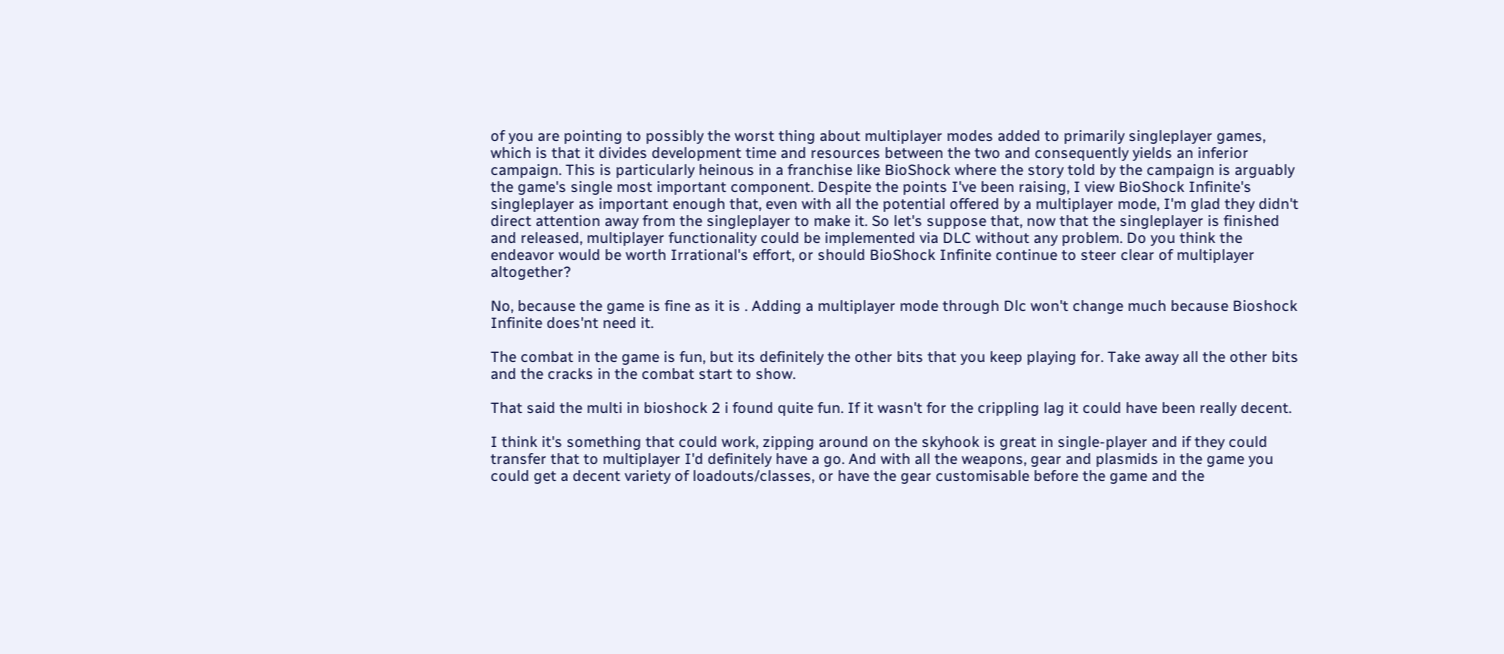of you are pointing to possibly the worst thing about multiplayer modes added to primarily singleplayer games, which is that it divides development time and resources between the two and consequently yields an inferior campaign. This is particularly heinous in a franchise like BioShock where the story told by the campaign is arguably the game's single most important component. Despite the points I've been raising, I view BioShock Infinite's singleplayer as important enough that, even with all the potential offered by a multiplayer mode, I'm glad they didn't direct attention away from the singleplayer to make it. So let's suppose that, now that the singleplayer is finished and released, multiplayer functionality could be implemented via DLC without any problem. Do you think the endeavor would be worth Irrational's effort, or should BioShock Infinite continue to steer clear of multiplayer altogether?

No, because the game is fine as it is . Adding a multiplayer mode through Dlc won't change much because Bioshock Infinite does'nt need it.

The combat in the game is fun, but its definitely the other bits that you keep playing for. Take away all the other bits and the cracks in the combat start to show.

That said the multi in bioshock 2 i found quite fun. If it wasn't for the crippling lag it could have been really decent.

I think it's something that could work, zipping around on the skyhook is great in single-player and if they could transfer that to multiplayer I'd definitely have a go. And with all the weapons, gear and plasmids in the game you could get a decent variety of loadouts/classes, or have the gear customisable before the game and the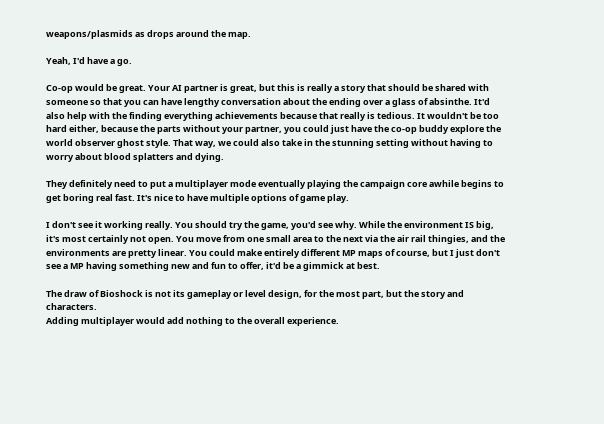weapons/plasmids as drops around the map.

Yeah, I'd have a go.

Co-op would be great. Your AI partner is great, but this is really a story that should be shared with someone so that you can have lengthy conversation about the ending over a glass of absinthe. It'd also help with the finding everything achievements because that really is tedious. It wouldn't be too hard either, because the parts without your partner, you could just have the co-op buddy explore the world observer ghost style. That way, we could also take in the stunning setting without having to worry about blood splatters and dying.

They definitely need to put a multiplayer mode eventually playing the campaign core awhile begins to get boring real fast. It's nice to have multiple options of game play.

I don't see it working really. You should try the game, you'd see why. While the environment IS big, it's most certainly not open. You move from one small area to the next via the air rail thingies, and the environments are pretty linear. You could make entirely different MP maps of course, but I just don't see a MP having something new and fun to offer, it'd be a gimmick at best.

The draw of Bioshock is not its gameplay or level design, for the most part, but the story and characters.
Adding multiplayer would add nothing to the overall experience.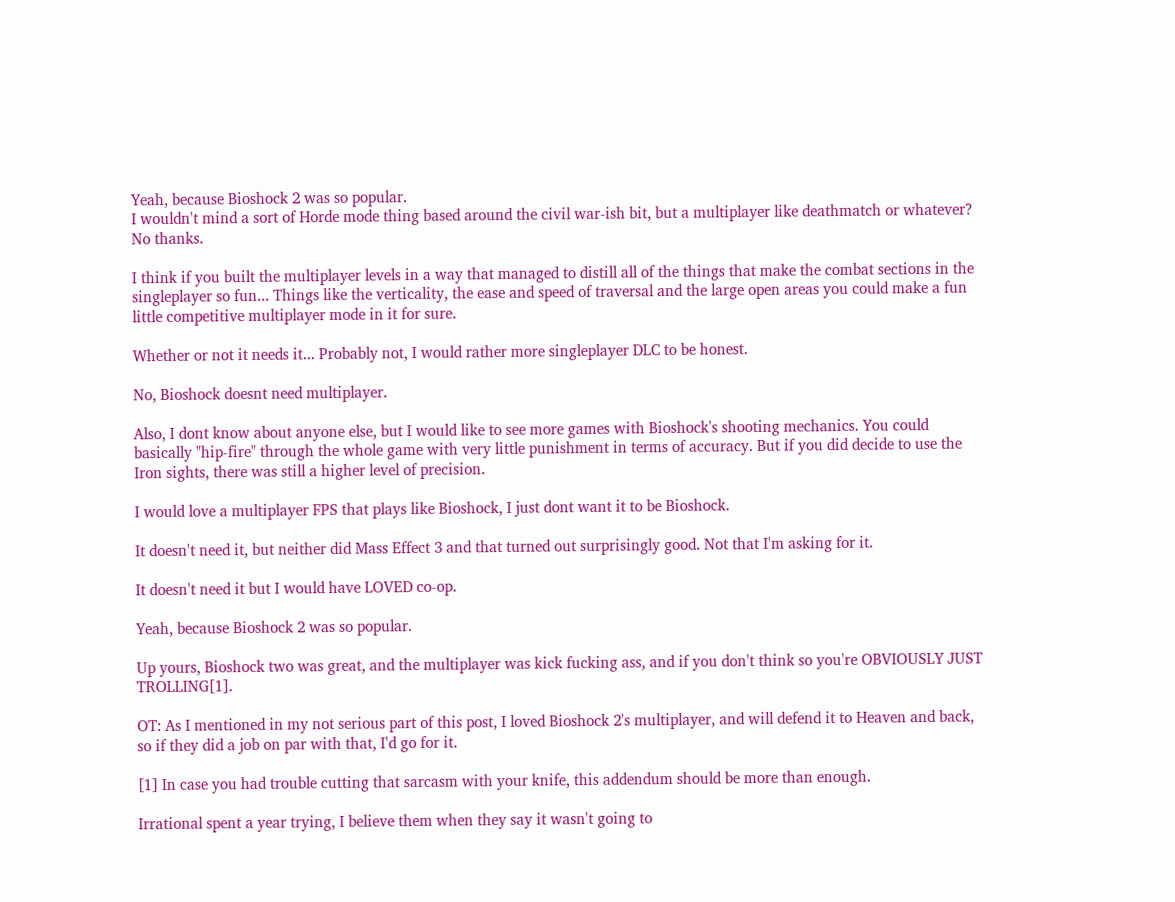Yeah, because Bioshock 2 was so popular.
I wouldn't mind a sort of Horde mode thing based around the civil war-ish bit, but a multiplayer like deathmatch or whatever? No thanks.

I think if you built the multiplayer levels in a way that managed to distill all of the things that make the combat sections in the singleplayer so fun... Things like the verticality, the ease and speed of traversal and the large open areas you could make a fun little competitive multiplayer mode in it for sure.

Whether or not it needs it... Probably not, I would rather more singleplayer DLC to be honest.

No, Bioshock doesnt need multiplayer.

Also, I dont know about anyone else, but I would like to see more games with Bioshock's shooting mechanics. You could basically "hip-fire" through the whole game with very little punishment in terms of accuracy. But if you did decide to use the Iron sights, there was still a higher level of precision.

I would love a multiplayer FPS that plays like Bioshock, I just dont want it to be Bioshock.

It doesn't need it, but neither did Mass Effect 3 and that turned out surprisingly good. Not that I'm asking for it.

It doesn't need it but I would have LOVED co-op.

Yeah, because Bioshock 2 was so popular.

Up yours, Bioshock two was great, and the multiplayer was kick fucking ass, and if you don't think so you're OBVIOUSLY JUST TROLLING[1].

OT: As I mentioned in my not serious part of this post, I loved Bioshock 2's multiplayer, and will defend it to Heaven and back, so if they did a job on par with that, I'd go for it.

[1] In case you had trouble cutting that sarcasm with your knife, this addendum should be more than enough.

Irrational spent a year trying, I believe them when they say it wasn't going to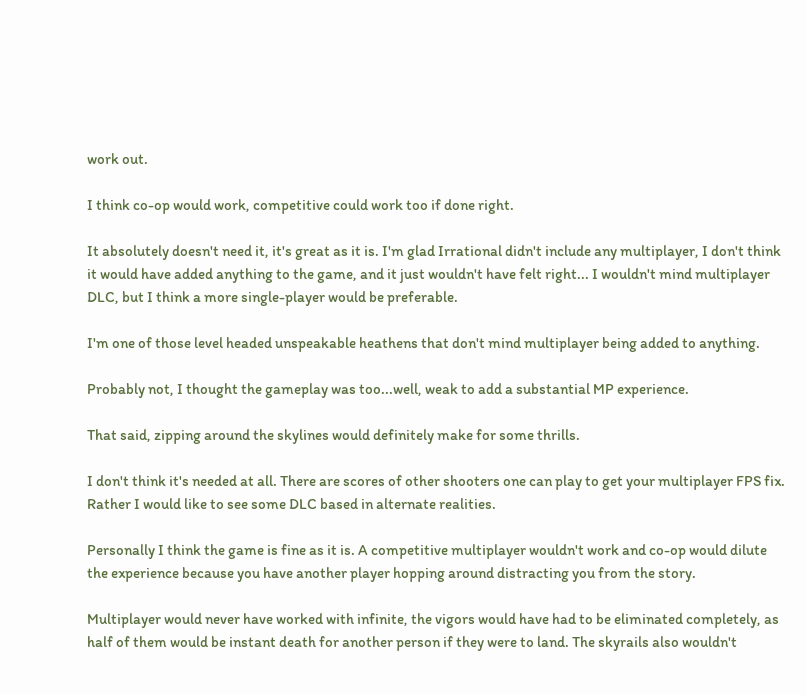work out.

I think co-op would work, competitive could work too if done right.

It absolutely doesn't need it, it's great as it is. I'm glad Irrational didn't include any multiplayer, I don't think it would have added anything to the game, and it just wouldn't have felt right... I wouldn't mind multiplayer DLC, but I think a more single-player would be preferable.

I'm one of those level headed unspeakable heathens that don't mind multiplayer being added to anything.

Probably not, I thought the gameplay was too...well, weak to add a substantial MP experience.

That said, zipping around the skylines would definitely make for some thrills.

I don't think it's needed at all. There are scores of other shooters one can play to get your multiplayer FPS fix. Rather I would like to see some DLC based in alternate realities.

Personally I think the game is fine as it is. A competitive multiplayer wouldn't work and co-op would dilute the experience because you have another player hopping around distracting you from the story.

Multiplayer would never have worked with infinite, the vigors would have had to be eliminated completely, as half of them would be instant death for another person if they were to land. The skyrails also wouldn't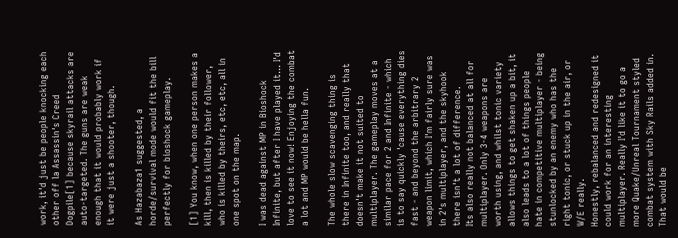work, it'd just be people knocking each other off la Assassin's Creed Dogpile[1] because skyrail attacks are auto-targeted. The guns are weak enough that it would probably work if it were just a shooter, though.

As Hazabaza1 suggested, a horde/survival mode would fit the bill perfectly for bioshock gameplay.

[1] You know, when one person makes a kill, then is killed by their follower, who is killed by theirs, etc, etc, all in one spot on the map.

I was dead against MP in Bioshock Infinite, but after I have played it... I'd love to see it now! Enjoying the combat a lot and MP would be hella fun.

The whole slow scavenging thing is there in Infinite too, and really that doesn't make it not suited to multiplayer. The gameplay moves at a similar pace for 2 and Infinite - which is to say quickly 'cause everything dies fast - and beyond the arbitrary 2 weapon limit, which I'm fairly sure was in 2's multiplayer, and the skyhook there isn't a lot of difference.
Its also really not balanced at all for multiplayer. Only 3-4 weapons are worth using, and whilst tonic variety allows things to get shaken up a bit, it also leads to a lot of things people hate in competitive multiplayer - being stunlocked by an enemy who has the right tonic, or stuck up in the air, or W/E really.
Honestly, rebalanced and redesigned it could work for an interesting multiplayer. Really I'd like it to go a more Quake/Unreal Tournament styled combat system with Sky Rails added in. That would be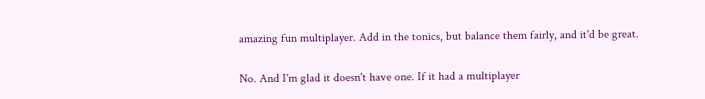amazing fun multiplayer. Add in the tonics, but balance them fairly, and it'd be great.

No. And I'm glad it doesn't have one. If it had a multiplayer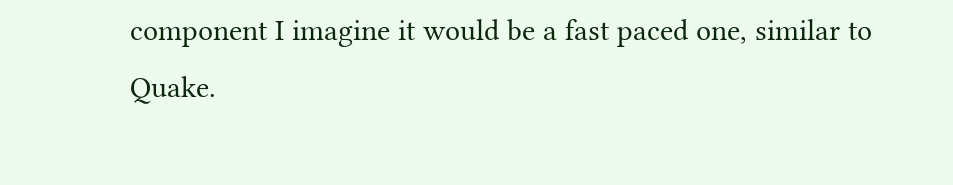component I imagine it would be a fast paced one, similar to Quake.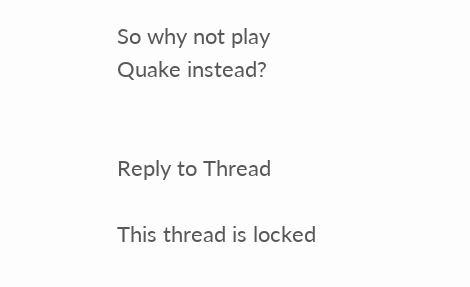So why not play Quake instead?


Reply to Thread

This thread is locked